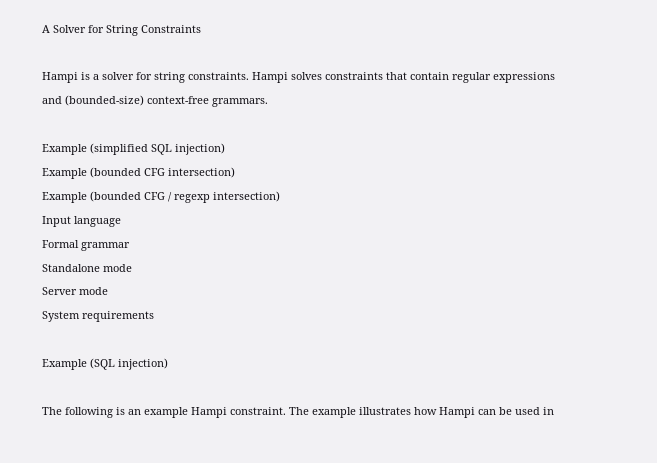A Solver for String Constraints

Hampi is a solver for string constraints. Hampi solves constraints that contain regular expressions and (bounded-size) context-free grammars.

Example (simplified SQL injection)
Example (bounded CFG intersection)
Example (bounded CFG / regexp intersection)
Input language
Formal grammar
Standalone mode
Server mode
System requirements

Example (SQL injection)

The following is an example Hampi constraint. The example illustrates how Hampi can be used in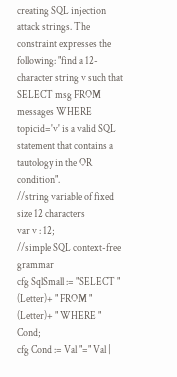creating SQL injection attack strings. The constraint expresses the following: "find a 12-character string v such that SELECT msg FROM messages WHERE topicid='v' is a valid SQL statement that contains a tautology in the OR condition".
//string variable of fixed size 12 characters
var v : 12;
//simple SQL context-free grammar
cfg SqlSmall := "SELECT " (Letter)+ " FROM " (Letter)+ " WHERE " Cond;
cfg Cond := Val "=" Val |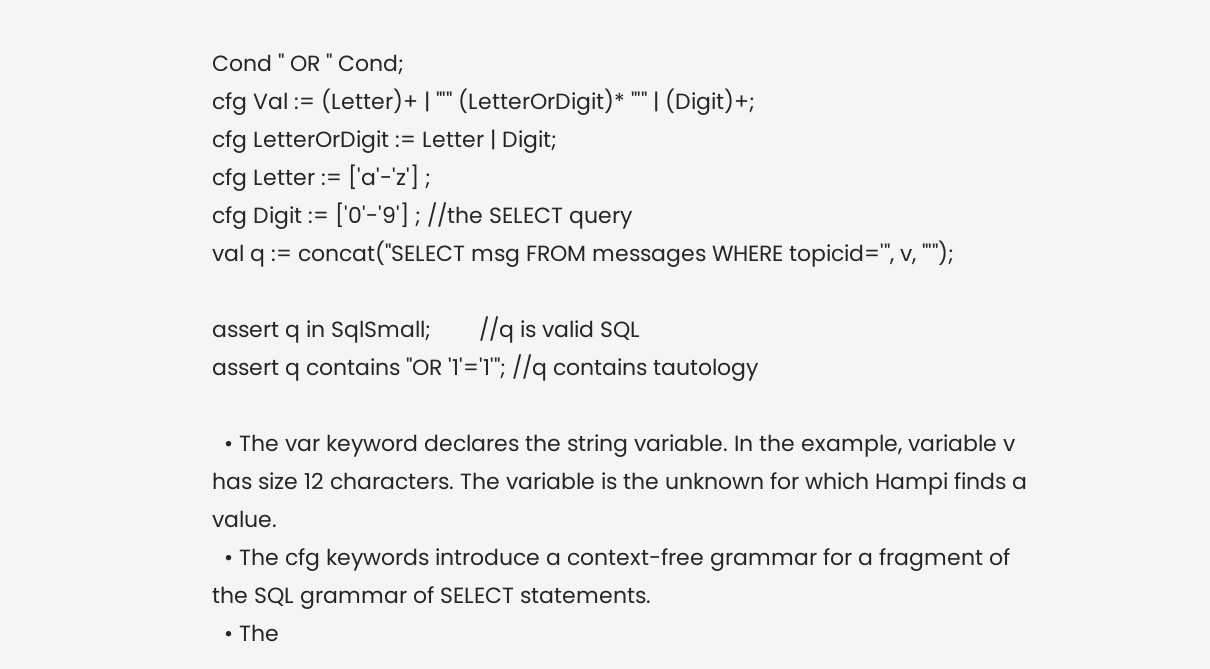Cond " OR " Cond;
cfg Val := (Letter)+ | "'" (LetterOrDigit)* "'" | (Digit)+;
cfg LetterOrDigit := Letter | Digit;
cfg Letter := ['a'-'z'] ;
cfg Digit := ['0'-'9'] ; //the SELECT query
val q := concat("SELECT msg FROM messages WHERE topicid='", v, "'");

assert q in SqlSmall;        //q is valid SQL
assert q contains "OR '1'='1'"; //q contains tautology

  • The var keyword declares the string variable. In the example, variable v has size 12 characters. The variable is the unknown for which Hampi finds a value.
  • The cfg keywords introduce a context-free grammar for a fragment of the SQL grammar of SELECT statements.
  • The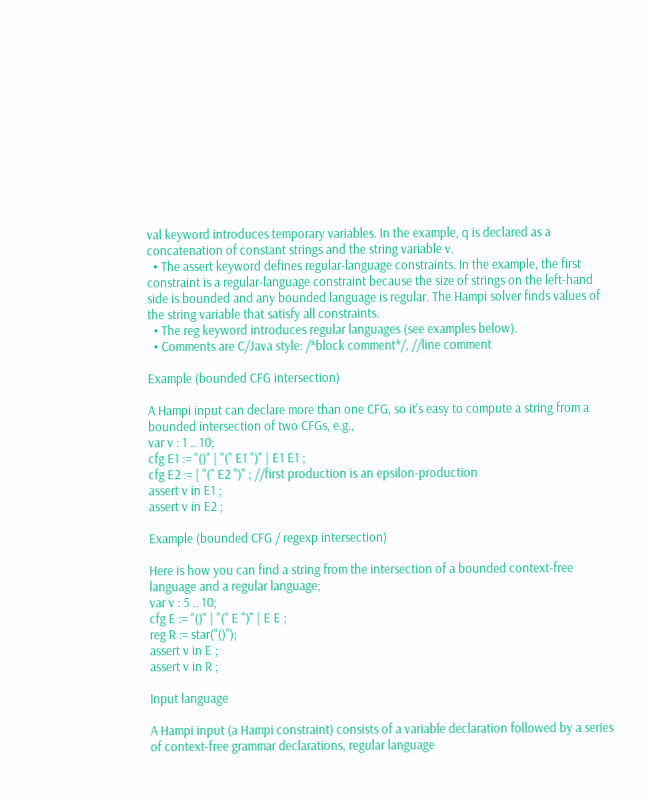val keyword introduces temporary variables. In the example, q is declared as a concatenation of constant strings and the string variable v.
  • The assert keyword defines regular-language constraints. In the example, the first constraint is a regular-language constraint because the size of strings on the left-hand side is bounded and any bounded language is regular. The Hampi solver finds values of the string variable that satisfy all constraints.
  • The reg keyword introduces regular languages (see examples below).
  • Comments are C/Java style: /*block comment*/, //line comment

Example (bounded CFG intersection)

A Hampi input can declare more than one CFG, so it's easy to compute a string from a bounded intersection of two CFGs, e.g.,
var v : 1 .. 10;
cfg E1 := "()" | "(" E1 ")" | E1 E1 ;
cfg E2 := | "(" E2 ")" ; //first production is an epsilon-production
assert v in E1 ;
assert v in E2 ;

Example (bounded CFG / regexp intersection)

Here is how you can find a string from the intersection of a bounded context-free language and a regular language;
var v : 5 .. 10;
cfg E := "()" | "(" E ")" | E E ;
reg R := star("()");
assert v in E ;
assert v in R ;

Input language

A Hampi input (a Hampi constraint) consists of a variable declaration followed by a series of context-free grammar declarations, regular language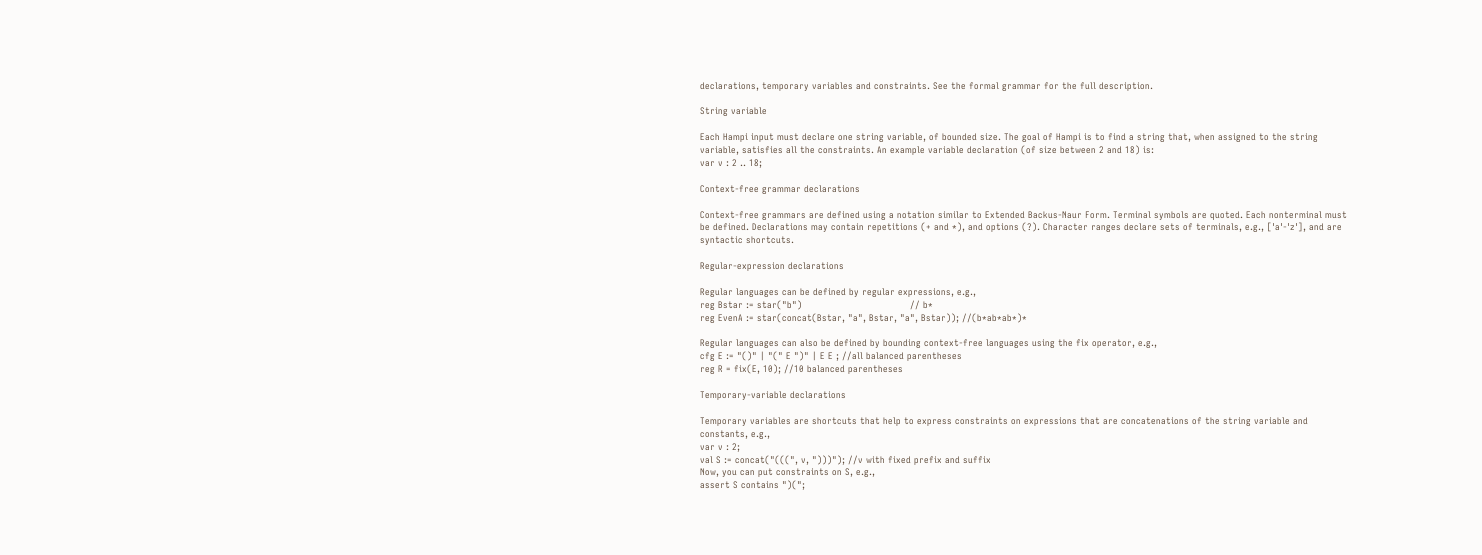declarations, temporary variables and constraints. See the formal grammar for the full description.

String variable

Each Hampi input must declare one string variable, of bounded size. The goal of Hampi is to find a string that, when assigned to the string variable, satisfies all the constraints. An example variable declaration (of size between 2 and 18) is:
var v : 2 .. 18;

Context-free grammar declarations

Context-free grammars are defined using a notation similar to Extended Backus-Naur Form. Terminal symbols are quoted. Each nonterminal must be defined. Declarations may contain repetitions (+ and *), and options (?). Character ranges declare sets of terminals, e.g., ['a'-'z'], and are syntactic shortcuts.

Regular-expression declarations

Regular languages can be defined by regular expressions, e.g.,
reg Bstar := star("b")                                    // b*
reg EvenA := star(concat(Bstar, "a", Bstar, "a", Bstar)); //(b*ab*ab*)*

Regular languages can also be defined by bounding context-free languages using the fix operator, e.g.,
cfg E := "()" | "(" E ")" | E E ; //all balanced parentheses
reg R = fix(E, 10); //10 balanced parentheses

Temporary-variable declarations

Temporary variables are shortcuts that help to express constraints on expressions that are concatenations of the string variable and constants, e.g.,
var v : 2;
val S := concat("(((", v, ")))"); //v with fixed prefix and suffix
Now, you can put constraints on S, e.g.,
assert S contains ")(";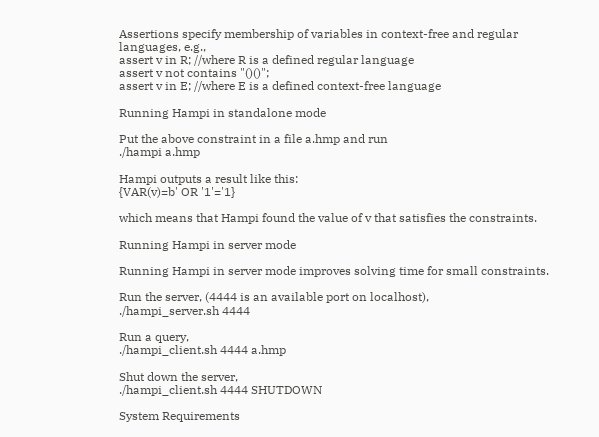Assertions specify membership of variables in context-free and regular languages, e.g.,
assert v in R; //where R is a defined regular language
assert v not contains "()()";
assert v in E; //where E is a defined context-free language

Running Hampi in standalone mode

Put the above constraint in a file a.hmp and run
./hampi a.hmp

Hampi outputs a result like this:
{VAR(v)=b' OR '1'='1}

which means that Hampi found the value of v that satisfies the constraints.

Running Hampi in server mode

Running Hampi in server mode improves solving time for small constraints.

Run the server, (4444 is an available port on localhost),
./hampi_server.sh 4444

Run a query,
./hampi_client.sh 4444 a.hmp

Shut down the server,
./hampi_client.sh 4444 SHUTDOWN

System Requirements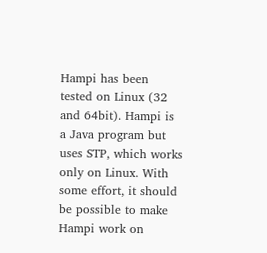Hampi has been tested on Linux (32 and 64bit). Hampi is a Java program but uses STP, which works only on Linux. With some effort, it should be possible to make Hampi work on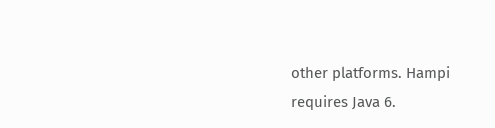other platforms. Hampi requires Java 6.